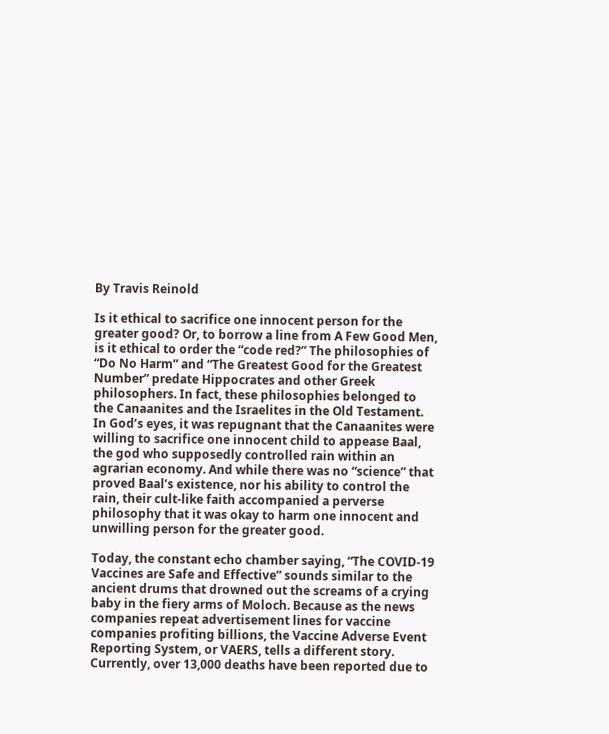By Travis Reinold

Is it ethical to sacrifice one innocent person for the greater good? Or, to borrow a line from A Few Good Men, is it ethical to order the “code red?” The philosophies of “Do No Harm” and “The Greatest Good for the Greatest Number” predate Hippocrates and other Greek philosophers. In fact, these philosophies belonged to the Canaanites and the Israelites in the Old Testament. In God’s eyes, it was repugnant that the Canaanites were willing to sacrifice one innocent child to appease Baal, the god who supposedly controlled rain within an agrarian economy. And while there was no “science” that proved Baal’s existence, nor his ability to control the rain, their cult-like faith accompanied a perverse philosophy that it was okay to harm one innocent and unwilling person for the greater good.

Today, the constant echo chamber saying, “The COVID-19 Vaccines are Safe and Effective” sounds similar to the ancient drums that drowned out the screams of a crying baby in the fiery arms of Moloch. Because as the news companies repeat advertisement lines for vaccine companies profiting billions, the Vaccine Adverse Event Reporting System, or VAERS, tells a different story. Currently, over 13,000 deaths have been reported due to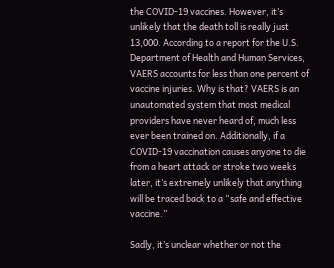the COVID-19 vaccines. However, it’s unlikely that the death toll is really just 13,000. According to a report for the U.S. Department of Health and Human Services, VAERS accounts for less than one percent of vaccine injuries. Why is that? VAERS is an unautomated system that most medical providers have never heard of, much less ever been trained on. Additionally, if a COVID-19 vaccination causes anyone to die from a heart attack or stroke two weeks later, it’s extremely unlikely that anything will be traced back to a “safe and effective vaccine.”

Sadly, it’s unclear whether or not the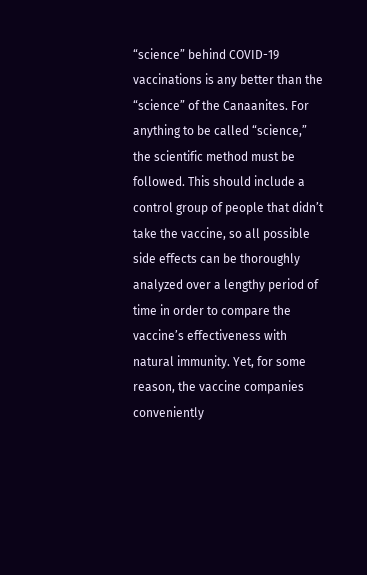“science” behind COVID-19 vaccinations is any better than the “science” of the Canaanites. For anything to be called “science,” the scientific method must be followed. This should include a control group of people that didn’t take the vaccine, so all possible side effects can be thoroughly analyzed over a lengthy period of time in order to compare the vaccine’s effectiveness with natural immunity. Yet, for some reason, the vaccine companies conveniently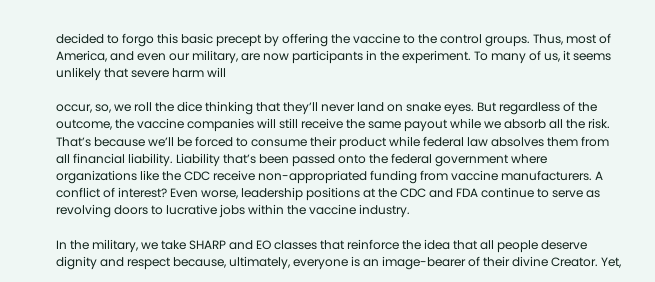decided to forgo this basic precept by offering the vaccine to the control groups. Thus, most of America, and even our military, are now participants in the experiment. To many of us, it seems unlikely that severe harm will

occur, so, we roll the dice thinking that they’ll never land on snake eyes. But regardless of the outcome, the vaccine companies will still receive the same payout while we absorb all the risk. That’s because we’ll be forced to consume their product while federal law absolves them from all financial liability. Liability that’s been passed onto the federal government where organizations like the CDC receive non-appropriated funding from vaccine manufacturers. A conflict of interest? Even worse, leadership positions at the CDC and FDA continue to serve as revolving doors to lucrative jobs within the vaccine industry.

In the military, we take SHARP and EO classes that reinforce the idea that all people deserve dignity and respect because, ultimately, everyone is an image-bearer of their divine Creator. Yet,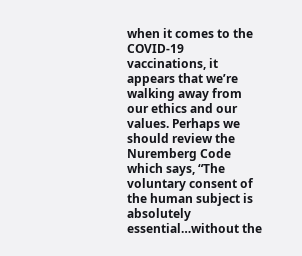when it comes to the COVID-19 vaccinations, it appears that we’re walking away from our ethics and our values. Perhaps we should review the Nuremberg Code which says, “The voluntary consent of the human subject is absolutely essential…without the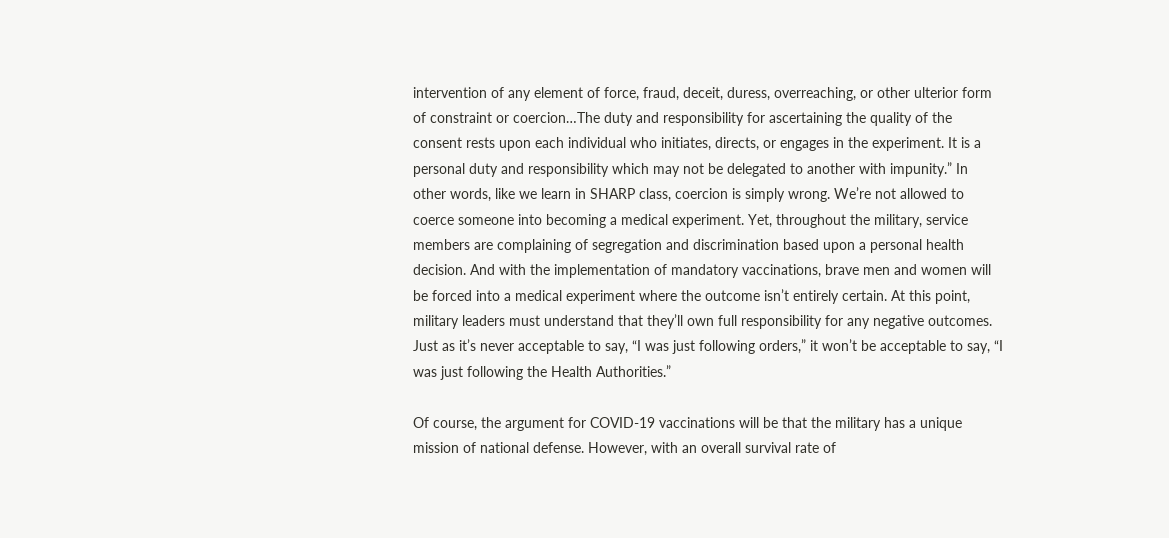intervention of any element of force, fraud, deceit, duress, overreaching, or other ulterior form of constraint or coercion…The duty and responsibility for ascertaining the quality of the consent rests upon each individual who initiates, directs, or engages in the experiment. It is a personal duty and responsibility which may not be delegated to another with impunity.” In other words, like we learn in SHARP class, coercion is simply wrong. We’re not allowed to coerce someone into becoming a medical experiment. Yet, throughout the military, service members are complaining of segregation and discrimination based upon a personal health decision. And with the implementation of mandatory vaccinations, brave men and women will be forced into a medical experiment where the outcome isn’t entirely certain. At this point, military leaders must understand that they’ll own full responsibility for any negative outcomes. Just as it’s never acceptable to say, “I was just following orders,” it won’t be acceptable to say, “I was just following the Health Authorities.”

Of course, the argument for COVID-19 vaccinations will be that the military has a unique mission of national defense. However, with an overall survival rate of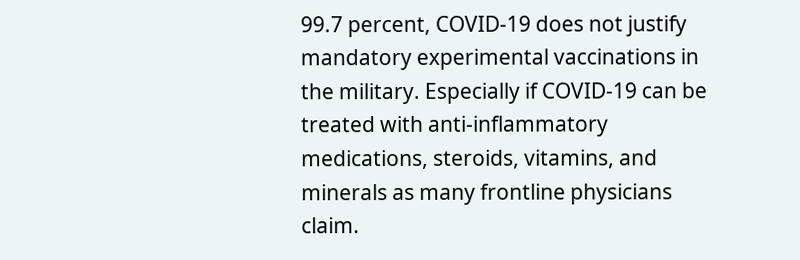99.7 percent, COVID-19 does not justify mandatory experimental vaccinations in the military. Especially if COVID-19 can be treated with anti-inflammatory medications, steroids, vitamins, and minerals as many frontline physicians claim.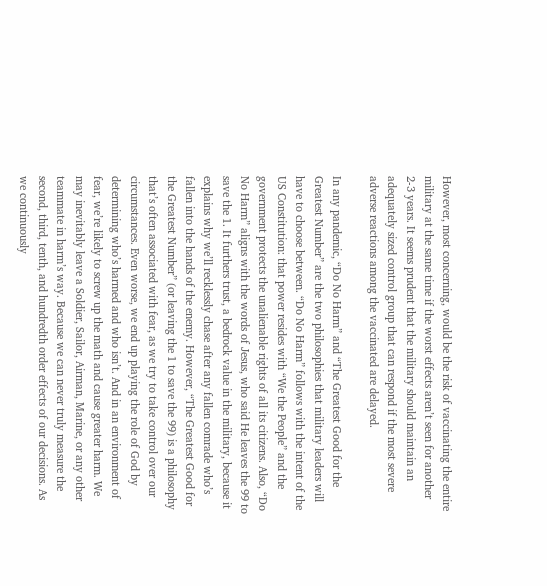However, most concerning, would be the risk of vaccinating the entire military at the same time if the worst effects aren’t seen for another 2-3 years. It seems prudent that the military should maintain an adequately sized control group that can respond if the most severe adverse reactions among the vaccinated are delayed.

In any pandemic, “Do No Harm” and “The Greatest Good for the Greatest Number” are the two philosophies that military leaders will have to choose between. “Do No Harm” follows with the intent of the US Constitution: that power resides with “We the People” and the government protects the unalienable rights of all its citizens. Also, “Do No Harm” aligns with the words of Jesus, who said He leaves the 99 to save the 1. It furthers trust, a bedrock value in the military, because it explains why we’ll recklessly chase after any fallen comrade who’s fallen into the hands of the enemy. However, “The Greatest Good for the Greatest Number” (or leaving the 1 to save the 99) is a philosophy that’s often associated with fear, as we try to take control over our circumstances. Even worse, we end up playing the role of God by determining who’s harmed and who isn’t. And in an environment of fear, we’re likely to screw up the math and cause greater harm. We may inevitably leave a Soldier, Sailor, Airman, Marine, or any other teammate in harm’s way. Because we can never truly measure the second, third, tenth, and hundredth order effects of our decisions. As we continuously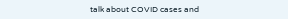talk about COVID cases and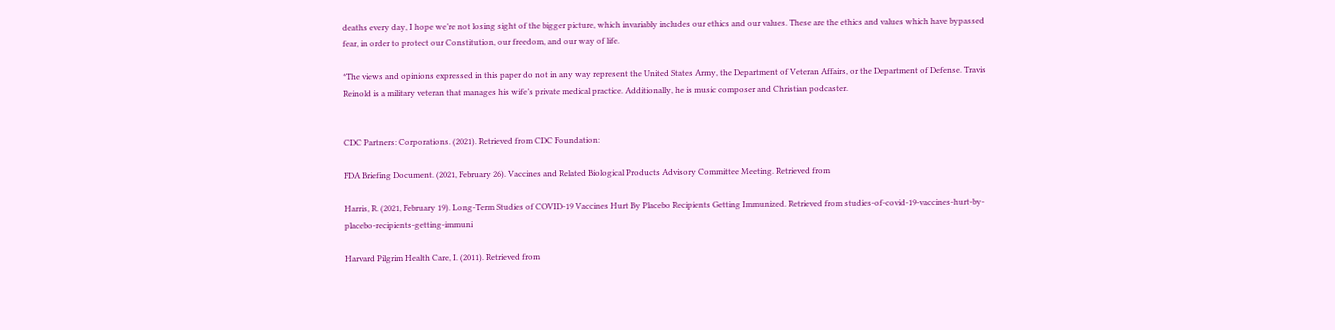deaths every day, I hope we’re not losing sight of the bigger picture, which invariably includes our ethics and our values. These are the ethics and values which have bypassed fear, in order to protect our Constitution, our freedom, and our way of life.

*The views and opinions expressed in this paper do not in any way represent the United States Army, the Department of Veteran Affairs, or the Department of Defense. Travis Reinold is a military veteran that manages his wife’s private medical practice. Additionally, he is music composer and Christian podcaster.


CDC Partners: Corporations. (2021). Retrieved from CDC Foundation:

FDA Briefing Document. (2021, February 26). Vaccines and Related Biological Products Advisory Committee Meeting. Retrieved from

Harris, R. (2021, February 19). Long-Term Studies of COVID-19 Vaccines Hurt By Placebo Recipients Getting Immunized. Retrieved from studies-of-covid-19-vaccines-hurt-by-placebo-recipients-getting-immuni

Harvard Pilgrim Health Care, I. (2011). Retrieved from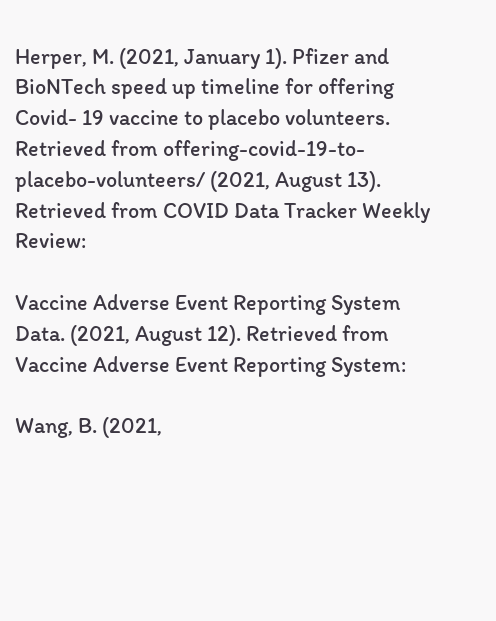Herper, M. (2021, January 1). Pfizer and BioNTech speed up timeline for offering Covid- 19 vaccine to placebo volunteers. Retrieved from offering-covid-19-to-placebo-volunteers/ (2021, August 13). Retrieved from COVID Data Tracker Weekly Review:

Vaccine Adverse Event Reporting System Data. (2021, August 12). Retrieved from Vaccine Adverse Event Reporting System:

Wang, B. (2021,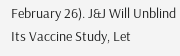February 26). J&J Will Unblind Its Vaccine Study, Let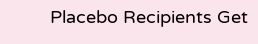Placebo Recipients Get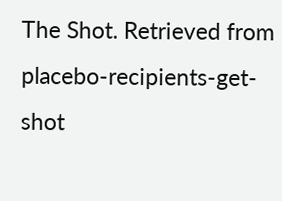The Shot. Retrieved from placebo-recipients-get-shot